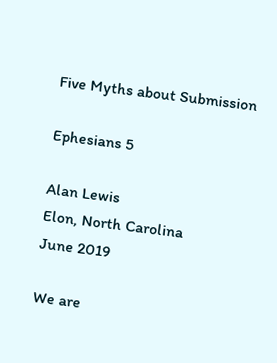Five Myths about Submission

Ephesians 5

Alan Lewis
Elon, North Carolina
June 2019

We are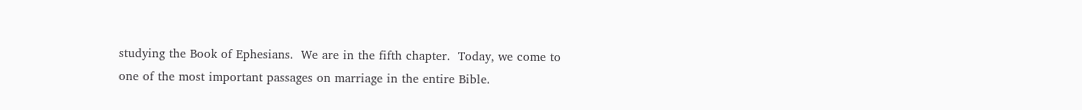studying the Book of Ephesians.  We are in the fifth chapter.  Today, we come to one of the most important passages on marriage in the entire Bible.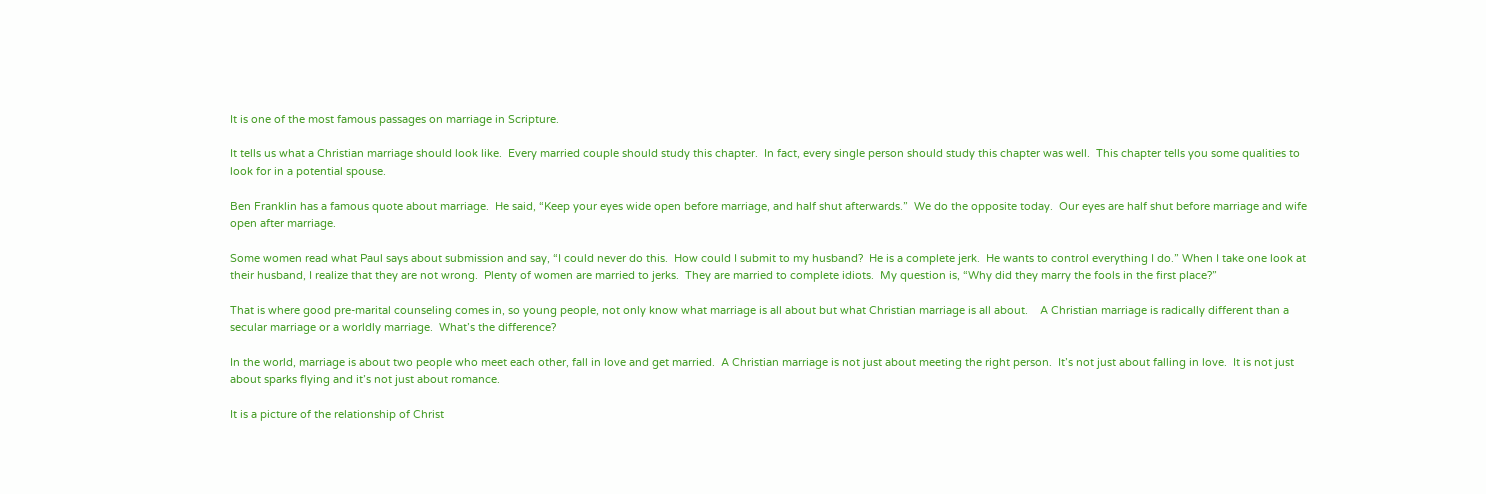It is one of the most famous passages on marriage in Scripture.

It tells us what a Christian marriage should look like.  Every married couple should study this chapter.  In fact, every single person should study this chapter was well.  This chapter tells you some qualities to look for in a potential spouse.

Ben Franklin has a famous quote about marriage.  He said, “Keep your eyes wide open before marriage, and half shut afterwards.”  We do the opposite today.  Our eyes are half shut before marriage and wife open after marriage.

Some women read what Paul says about submission and say, “I could never do this.  How could I submit to my husband?  He is a complete jerk.  He wants to control everything I do.” When I take one look at their husband, I realize that they are not wrong.  Plenty of women are married to jerks.  They are married to complete idiots.  My question is, “Why did they marry the fools in the first place?”

That is where good pre-marital counseling comes in, so young people, not only know what marriage is all about but what Christian marriage is all about.    A Christian marriage is radically different than a secular marriage or a worldly marriage.  What’s the difference?

In the world, marriage is about two people who meet each other, fall in love and get married.  A Christian marriage is not just about meeting the right person.  It’s not just about falling in love.  It is not just about sparks flying and it’s not just about romance.

It is a picture of the relationship of Christ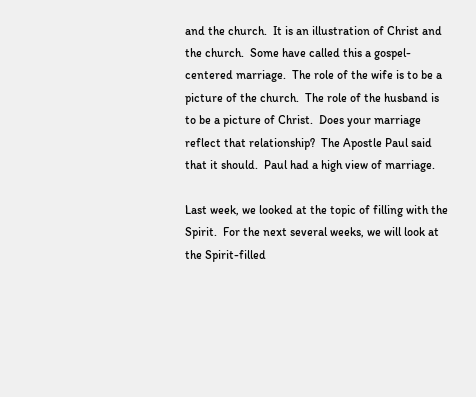and the church.  It is an illustration of Christ and the church.  Some have called this a gospel-centered marriage.  The role of the wife is to be a picture of the church.  The role of the husband is to be a picture of Christ.  Does your marriage reflect that relationship?  The Apostle Paul said that it should.  Paul had a high view of marriage.

Last week, we looked at the topic of filling with the Spirit.  For the next several weeks, we will look at the Spirit-filled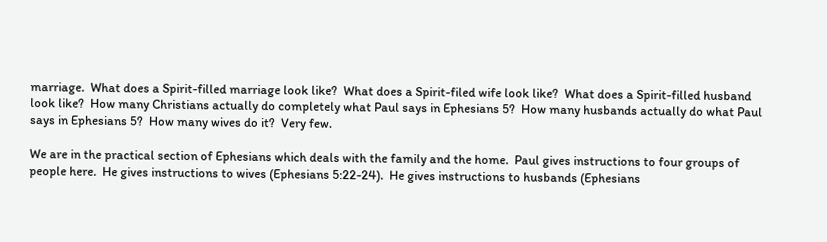marriage.  What does a Spirit-filled marriage look like?  What does a Spirit-filed wife look like?  What does a Spirit-filled husband look like?  How many Christians actually do completely what Paul says in Ephesians 5?  How many husbands actually do what Paul says in Ephesians 5?  How many wives do it?  Very few.

We are in the practical section of Ephesians which deals with the family and the home.  Paul gives instructions to four groups of people here.  He gives instructions to wives (Ephesians 5:22-24).  He gives instructions to husbands (Ephesians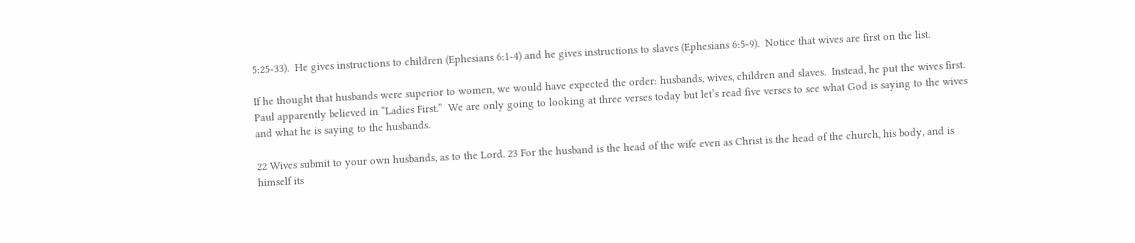5:25-33).  He gives instructions to children (Ephesians 6:1-4) and he gives instructions to slaves (Ephesians 6:5-9).  Notice that wives are first on the list.

If he thought that husbands were superior to women, we would have expected the order: husbands, wives, children and slaves.  Instead, he put the wives first.  Paul apparently believed in “Ladies First.”  We are only going to looking at three verses today but let’s read five verses to see what God is saying to the wives and what he is saying to the husbands.

22 Wives submit to your own husbands, as to the Lord. 23 For the husband is the head of the wife even as Christ is the head of the church, his body, and is himself its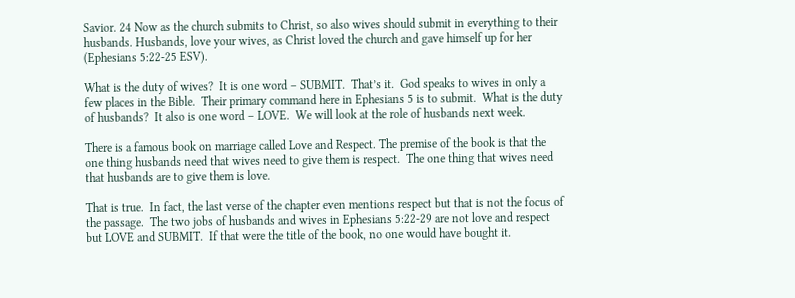Savior. 24 Now as the church submits to Christ, so also wives should submit in everything to their husbands. Husbands, love your wives, as Christ loved the church and gave himself up for her (Ephesians 5:22-25 ESV).

What is the duty of wives?  It is one word – SUBMIT.  That’s it.  God speaks to wives in only a few places in the Bible.  Their primary command here in Ephesians 5 is to submit.  What is the duty of husbands?  It also is one word – LOVE.  We will look at the role of husbands next week.

There is a famous book on marriage called Love and Respect. The premise of the book is that the one thing husbands need that wives need to give them is respect.  The one thing that wives need that husbands are to give them is love.

That is true.  In fact, the last verse of the chapter even mentions respect but that is not the focus of the passage.  The two jobs of husbands and wives in Ephesians 5:22-29 are not love and respect but LOVE and SUBMIT.  If that were the title of the book, no one would have bought it.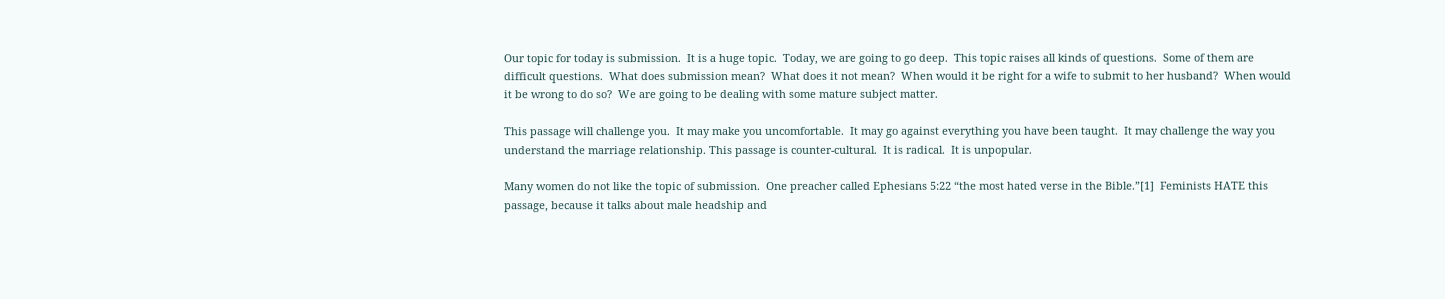Our topic for today is submission.  It is a huge topic.  Today, we are going to go deep.  This topic raises all kinds of questions.  Some of them are difficult questions.  What does submission mean?  What does it not mean?  When would it be right for a wife to submit to her husband?  When would it be wrong to do so?  We are going to be dealing with some mature subject matter.

This passage will challenge you.  It may make you uncomfortable.  It may go against everything you have been taught.  It may challenge the way you understand the marriage relationship. This passage is counter-cultural.  It is radical.  It is unpopular.

Many women do not like the topic of submission.  One preacher called Ephesians 5:22 “the most hated verse in the Bible.”[1]  Feminists HATE this passage, because it talks about male headship and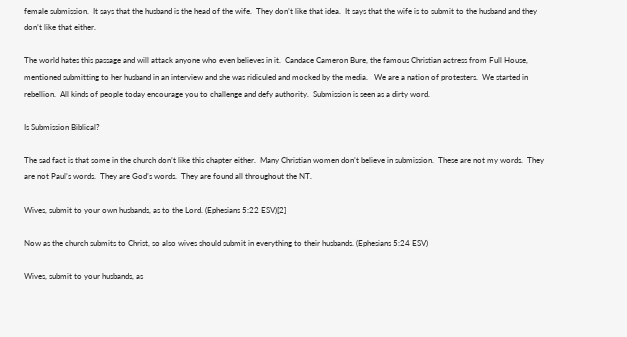female submission.  It says that the husband is the head of the wife.  They don’t like that idea.  It says that the wife is to submit to the husband and they don’t like that either.

The world hates this passage and will attack anyone who even believes in it.  Candace Cameron Bure, the famous Christian actress from Full House, mentioned submitting to her husband in an interview and she was ridiculed and mocked by the media.   We are a nation of protesters.  We started in rebellion.  All kinds of people today encourage you to challenge and defy authority.  Submission is seen as a dirty word.

Is Submission Biblical?

The sad fact is that some in the church don’t like this chapter either.  Many Christian women don’t believe in submission.  These are not my words.  They are not Paul’s words.  They are God’s words.  They are found all throughout the NT.

Wives, submit to your own husbands, as to the Lord. (Ephesians 5:22 ESV)[2]

Now as the church submits to Christ, so also wives should submit in everything to their husbands. (Ephesians 5:24 ESV)

Wives, submit to your husbands, as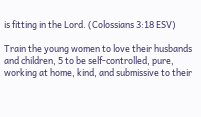is fitting in the Lord. (Colossians 3:18 ESV)

Train the young women to love their husbands and children, 5 to be self-controlled, pure, working at home, kind, and submissive to their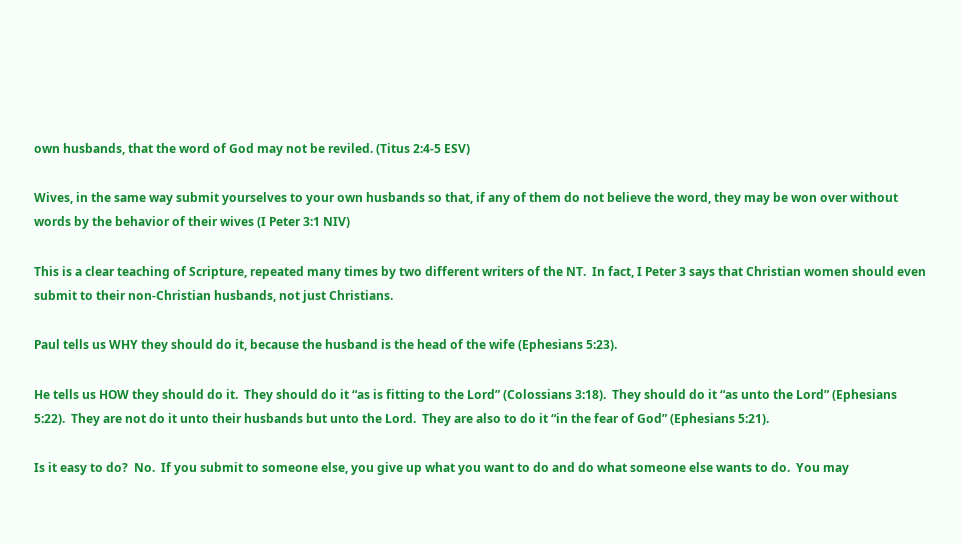own husbands, that the word of God may not be reviled. (Titus 2:4-5 ESV)

Wives, in the same way submit yourselves to your own husbands so that, if any of them do not believe the word, they may be won over without words by the behavior of their wives (I Peter 3:1 NIV)

This is a clear teaching of Scripture, repeated many times by two different writers of the NT.  In fact, I Peter 3 says that Christian women should even submit to their non-Christian husbands, not just Christians.

Paul tells us WHY they should do it, because the husband is the head of the wife (Ephesians 5:23).

He tells us HOW they should do it.  They should do it “as is fitting to the Lord” (Colossians 3:18).  They should do it “as unto the Lord” (Ephesians 5:22).  They are not do it unto their husbands but unto the Lord.  They are also to do it “in the fear of God” (Ephesians 5:21).

Is it easy to do?  No.  If you submit to someone else, you give up what you want to do and do what someone else wants to do.  You may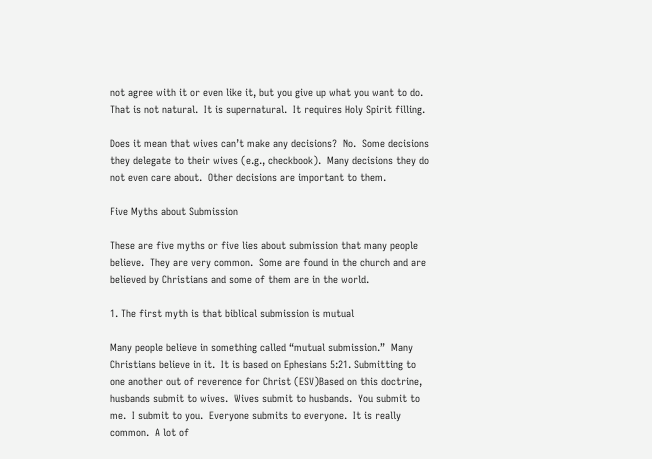not agree with it or even like it, but you give up what you want to do.  That is not natural.  It is supernatural.  It requires Holy Spirit filling.

Does it mean that wives can’t make any decisions?  No.  Some decisions they delegate to their wives (e.g., checkbook).  Many decisions they do not even care about.  Other decisions are important to them.

Five Myths about Submission

These are five myths or five lies about submission that many people believe.  They are very common.  Some are found in the church and are believed by Christians and some of them are in the world.

1. The first myth is that biblical submission is mutual

Many people believe in something called “mutual submission.”  Many Christians believe in it.  It is based on Ephesians 5:21. Submitting to one another out of reverence for Christ (ESV)Based on this doctrine, husbands submit to wives.  Wives submit to husbands.  You submit to me.  I submit to you.  Everyone submits to everyone.  It is really common.  A lot of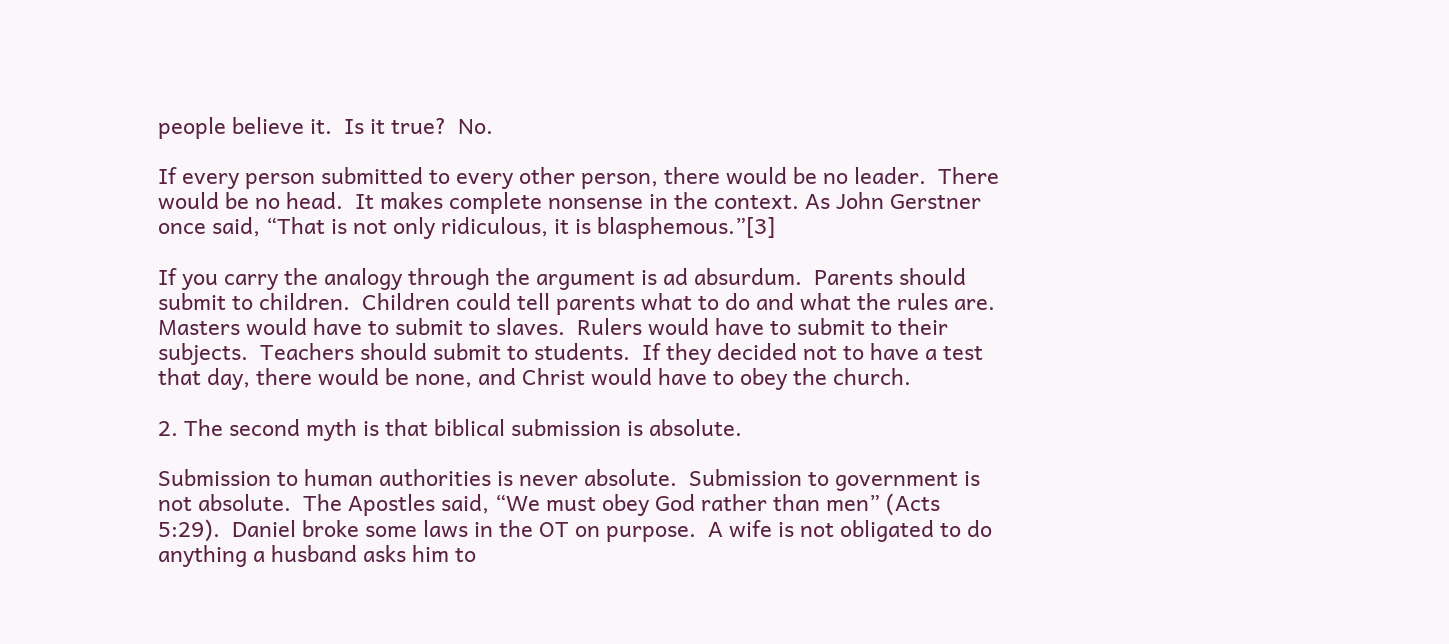people believe it.  Is it true?  No.

If every person submitted to every other person, there would be no leader.  There would be no head.  It makes complete nonsense in the context. As John Gerstner once said, “That is not only ridiculous, it is blasphemous.”[3]

If you carry the analogy through the argument is ad absurdum.  Parents should submit to children.  Children could tell parents what to do and what the rules are.  Masters would have to submit to slaves.  Rulers would have to submit to their subjects.  Teachers should submit to students.  If they decided not to have a test that day, there would be none, and Christ would have to obey the church.

2. The second myth is that biblical submission is absolute.

Submission to human authorities is never absolute.  Submission to government is not absolute.  The Apostles said, “We must obey God rather than men” (Acts 5:29).  Daniel broke some laws in the OT on purpose.  A wife is not obligated to do anything a husband asks him to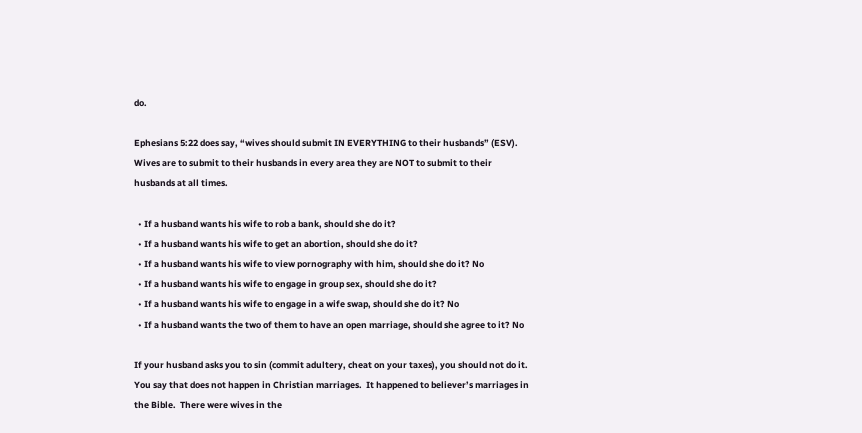do.

Ephesians 5:22 does say, “wives should submit IN EVERYTHING to their husbands” (ESV).  Wives are to submit to their husbands in every area they are NOT to submit to their husbands at all times.

  • If a husband wants his wife to rob a bank, should she do it?
  • If a husband wants his wife to get an abortion, should she do it?
  • If a husband wants his wife to view pornography with him, should she do it? No
  • If a husband wants his wife to engage in group sex, should she do it?
  • If a husband wants his wife to engage in a wife swap, should she do it? No
  • If a husband wants the two of them to have an open marriage, should she agree to it? No

If your husband asks you to sin (commit adultery, cheat on your taxes), you should not do it.  You say that does not happen in Christian marriages.  It happened to believer’s marriages in the Bible.  There were wives in the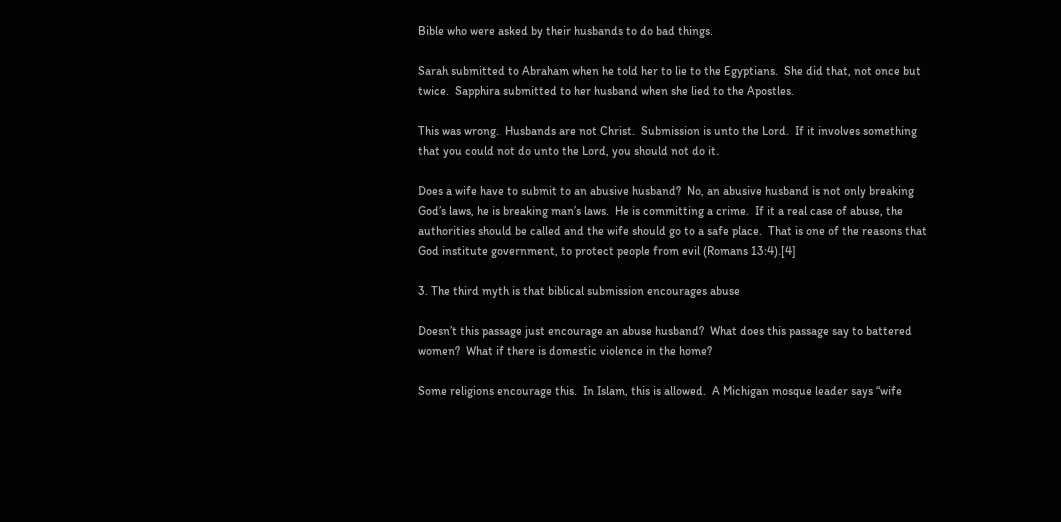Bible who were asked by their husbands to do bad things.

Sarah submitted to Abraham when he told her to lie to the Egyptians.  She did that, not once but twice.  Sapphira submitted to her husband when she lied to the Apostles.

This was wrong.  Husbands are not Christ.  Submission is unto the Lord.  If it involves something that you could not do unto the Lord, you should not do it.

Does a wife have to submit to an abusive husband?  No, an abusive husband is not only breaking God’s laws, he is breaking man’s laws.  He is committing a crime.  If it a real case of abuse, the authorities should be called and the wife should go to a safe place.  That is one of the reasons that God institute government, to protect people from evil (Romans 13:4).[4]

3. The third myth is that biblical submission encourages abuse

Doesn’t this passage just encourage an abuse husband?  What does this passage say to battered women?  What if there is domestic violence in the home?

Some religions encourage this.  In Islam, this is allowed.  A Michigan mosque leader says “wife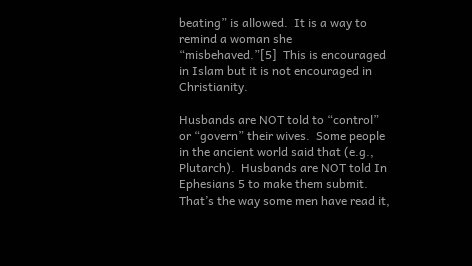beating” is allowed.  It is a way to remind a woman she “misbehaved.”[5]  This is encouraged in Islam but it is not encouraged in Christianity.

Husbands are NOT told to “control” or “govern” their wives.  Some people in the ancient world said that (e.g., Plutarch).  Husbands are NOT told In Ephesians 5 to make them submit. That’s the way some men have read it,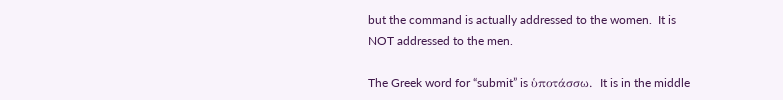but the command is actually addressed to the women.  It is NOT addressed to the men.

The Greek word for “submit” is ὑποτάσσω.  It is in the middle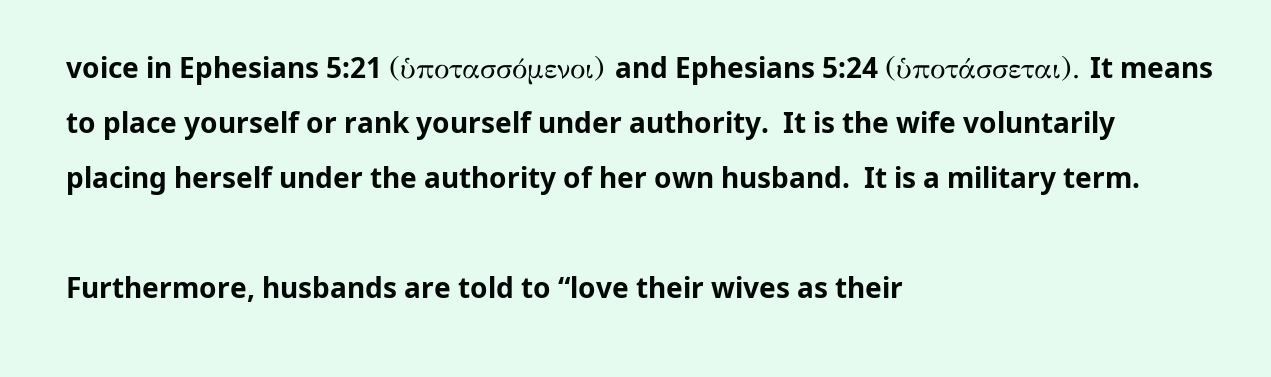voice in Ephesians 5:21 (ὑποτασσόμενοι) and Ephesians 5:24 (ὑποτάσσεται). It means to place yourself or rank yourself under authority.  It is the wife voluntarily placing herself under the authority of her own husband.  It is a military term.

Furthermore, husbands are told to “love their wives as their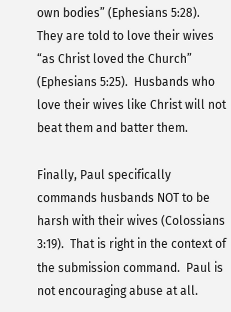own bodies” (Ephesians 5:28).  They are told to love their wives “as Christ loved the Church” (Ephesians 5:25).  Husbands who love their wives like Christ will not beat them and batter them.

Finally, Paul specifically commands husbands NOT to be harsh with their wives (Colossians 3:19).  That is right in the context of the submission command.  Paul is not encouraging abuse at all.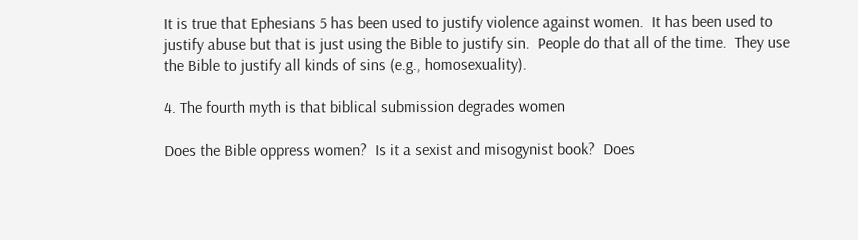It is true that Ephesians 5 has been used to justify violence against women.  It has been used to justify abuse but that is just using the Bible to justify sin.  People do that all of the time.  They use the Bible to justify all kinds of sins (e.g., homosexuality).

4. The fourth myth is that biblical submission degrades women

Does the Bible oppress women?  Is it a sexist and misogynist book?  Does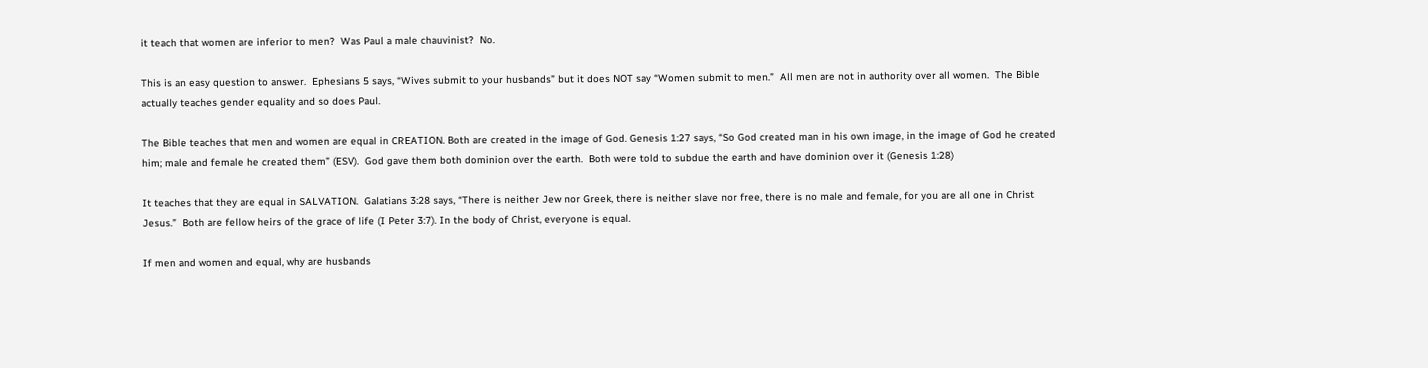it teach that women are inferior to men?  Was Paul a male chauvinist?  No.

This is an easy question to answer.  Ephesians 5 says, “Wives submit to your husbands” but it does NOT say “Women submit to men.”  All men are not in authority over all women.  The Bible actually teaches gender equality and so does Paul.

The Bible teaches that men and women are equal in CREATION. Both are created in the image of God. Genesis 1:27 says, “So God created man in his own image, in the image of God he created him; male and female he created them” (ESV).  God gave them both dominion over the earth.  Both were told to subdue the earth and have dominion over it (Genesis 1:28)

It teaches that they are equal in SALVATION.  Galatians 3:28 says, “There is neither Jew nor Greek, there is neither slave nor free, there is no male and female, for you are all one in Christ Jesus.”  Both are fellow heirs of the grace of life (I Peter 3:7). In the body of Christ, everyone is equal.

If men and women and equal, why are husbands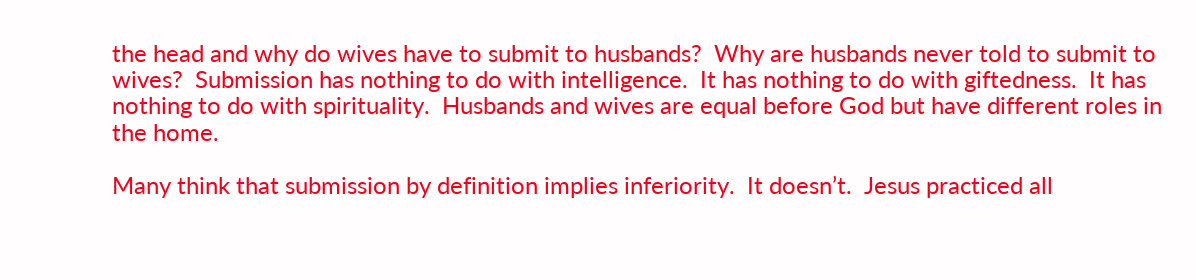the head and why do wives have to submit to husbands?  Why are husbands never told to submit to wives?  Submission has nothing to do with intelligence.  It has nothing to do with giftedness.  It has nothing to do with spirituality.  Husbands and wives are equal before God but have different roles in the home.

Many think that submission by definition implies inferiority.  It doesn’t.  Jesus practiced all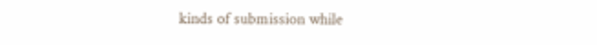kinds of submission while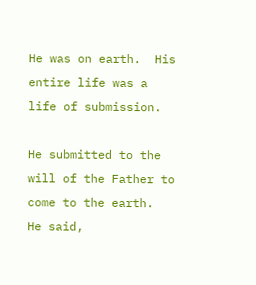He was on earth.  His entire life was a life of submission.

He submitted to the will of the Father to come to the earth.  He said,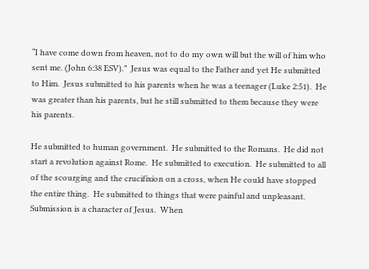“I have come down from heaven, not to do my own will but the will of him who sent me. (John 6:38 ESV).”  Jesus was equal to the Father and yet He submitted to Him.  Jesus submitted to his parents when he was a teenager (Luke 2:51).  He was greater than his parents, but he still submitted to them because they were his parents.

He submitted to human government.  He submitted to the Romans.  He did not start a revolution against Rome.  He submitted to execution.  He submitted to all of the scourging and the crucifixion on a cross, when He could have stopped the entire thing.  He submitted to things that were painful and unpleasant.  Submission is a character of Jesus.  When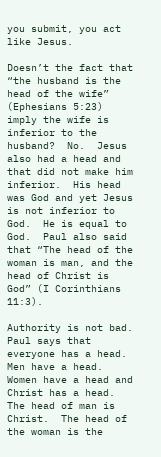you submit, you act like Jesus.

Doesn’t the fact that “the husband is the head of the wife” (Ephesians 5:23) imply the wife is inferior to the husband?  No.  Jesus also had a head and that did not make him inferior.  His head was God and yet Jesus is not inferior to God.  He is equal to God.  Paul also said that “The head of the woman is man, and the head of Christ is God” (I Corinthians 11:3).

Authority is not bad.  Paul says that everyone has a head.  Men have a head.  Women have a head and Christ has a head.  The head of man is Christ.  The head of the woman is the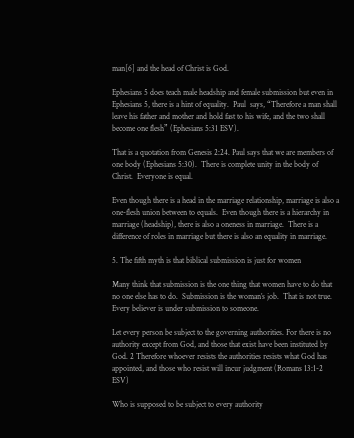man[6] and the head of Christ is God.

Ephesians 5 does teach male headship and female submission but even in Ephesians 5, there is a hint of equality.  Paul  says, “Therefore a man shall leave his father and mother and hold fast to his wife, and the two shall become one flesh” (Ephesians 5:31 ESV).

That is a quotation from Genesis 2:24. Paul says that we are members of one body (Ephesians 5:30).  There is complete unity in the body of Christ.  Everyone is equal.

Even though there is a head in the marriage relationship, marriage is also a one-flesh union between to equals.  Even though there is a hierarchy in marriage (headship), there is also a oneness in marriage.  There is a difference of roles in marriage but there is also an equality in marriage.

5. The fifth myth is that biblical submission is just for women

Many think that submission is the one thing that women have to do that no one else has to do.  Submission is the woman’s job.  That is not true.  Every believer is under submission to someone.

Let every person be subject to the governing authorities. For there is no authority except from God, and those that exist have been instituted by God. 2 Therefore whoever resists the authorities resists what God has appointed, and those who resist will incur judgment (Romans 13:1-2 ESV)

Who is supposed to be subject to every authority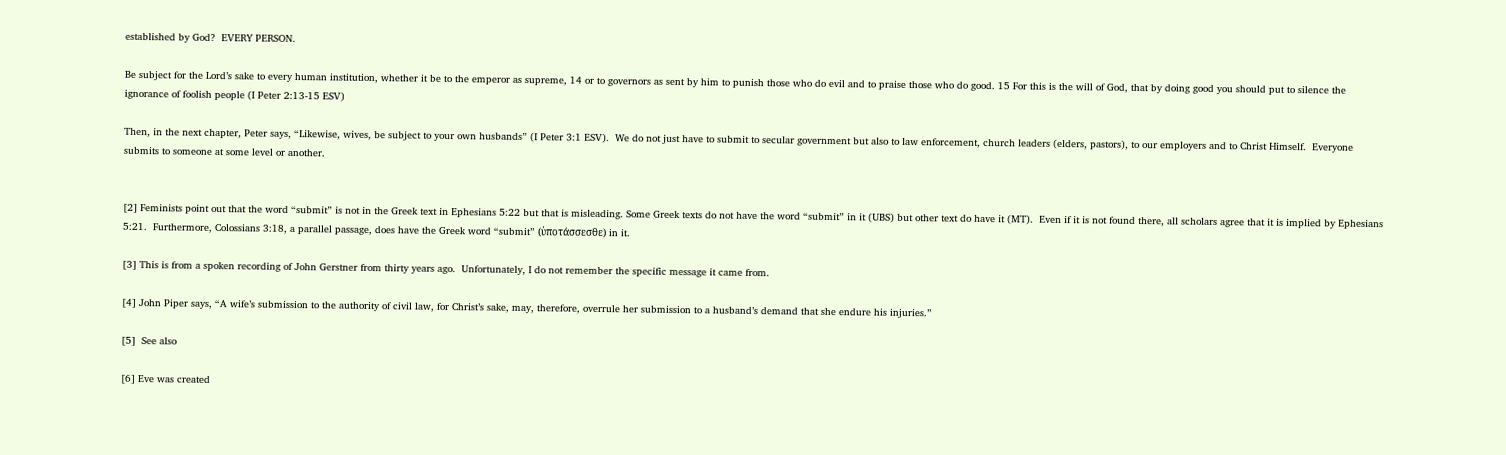established by God?  EVERY PERSON.

Be subject for the Lord’s sake to every human institution, whether it be to the emperor as supreme, 14 or to governors as sent by him to punish those who do evil and to praise those who do good. 15 For this is the will of God, that by doing good you should put to silence the ignorance of foolish people (I Peter 2:13-15 ESV)

Then, in the next chapter, Peter says, “Likewise, wives, be subject to your own husbands” (I Peter 3:1 ESV).  We do not just have to submit to secular government but also to law enforcement, church leaders (elders, pastors), to our employers and to Christ Himself.  Everyone submits to someone at some level or another.


[2] Feminists point out that the word “submit” is not in the Greek text in Ephesians 5:22 but that is misleading. Some Greek texts do not have the word “submit” in it (UBS) but other text do have it (MT).  Even if it is not found there, all scholars agree that it is implied by Ephesians 5:21.  Furthermore, Colossians 3:18, a parallel passage, does have the Greek word “submit” (ὑποτάσσεσθε) in it.

[3] This is from a spoken recording of John Gerstner from thirty years ago.  Unfortunately, I do not remember the specific message it came from.

[4] John Piper says, “A wife’s submission to the authority of civil law, for Christ’s sake, may, therefore, overrule her submission to a husband’s demand that she endure his injuries.”

[5]  See also

[6] Eve was created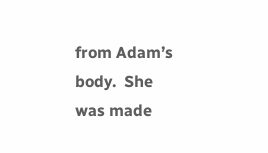from Adam’s body.  She was made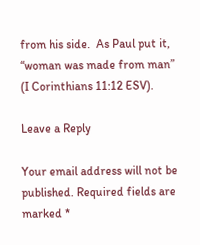from his side.  As Paul put it, “woman was made from man” (I Corinthians 11:12 ESV).

Leave a Reply

Your email address will not be published. Required fields are marked *